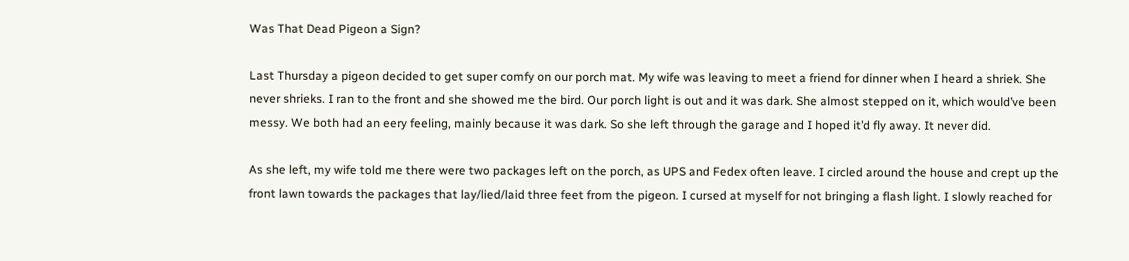Was That Dead Pigeon a Sign?

Last Thursday a pigeon decided to get super comfy on our porch mat. My wife was leaving to meet a friend for dinner when I heard a shriek. She never shrieks. I ran to the front and she showed me the bird. Our porch light is out and it was dark. She almost stepped on it, which would’ve been messy. We both had an eery feeling, mainly because it was dark. So she left through the garage and I hoped it’d fly away. It never did.

As she left, my wife told me there were two packages left on the porch, as UPS and Fedex often leave. I circled around the house and crept up the front lawn towards the packages that lay/lied/laid three feet from the pigeon. I cursed at myself for not bringing a flash light. I slowly reached for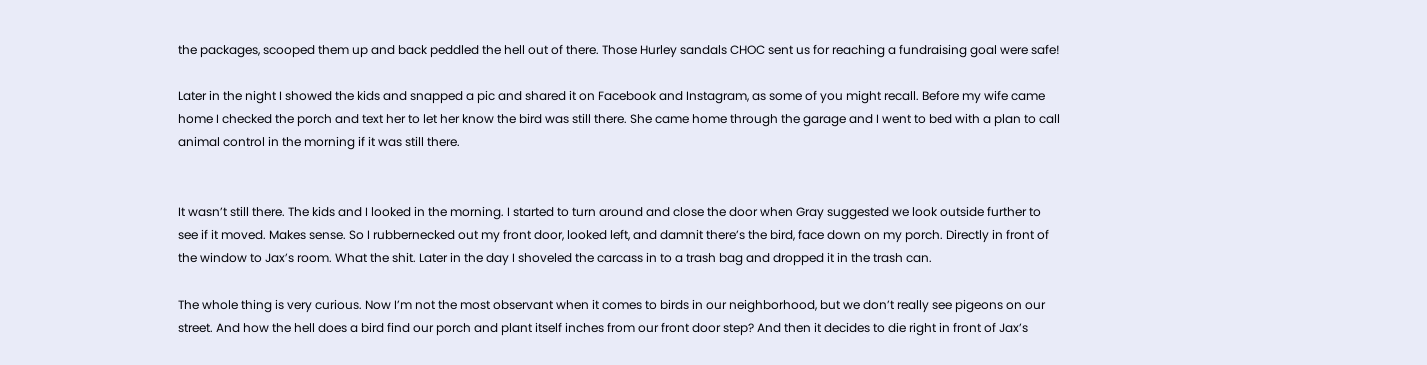the packages, scooped them up and back peddled the hell out of there. Those Hurley sandals CHOC sent us for reaching a fundraising goal were safe!

Later in the night I showed the kids and snapped a pic and shared it on Facebook and Instagram, as some of you might recall. Before my wife came home I checked the porch and text her to let her know the bird was still there. She came home through the garage and I went to bed with a plan to call animal control in the morning if it was still there.


It wasn’t still there. The kids and I looked in the morning. I started to turn around and close the door when Gray suggested we look outside further to see if it moved. Makes sense. So I rubbernecked out my front door, looked left, and damnit there’s the bird, face down on my porch. Directly in front of the window to Jax’s room. What the shit. Later in the day I shoveled the carcass in to a trash bag and dropped it in the trash can.

The whole thing is very curious. Now I’m not the most observant when it comes to birds in our neighborhood, but we don’t really see pigeons on our street. And how the hell does a bird find our porch and plant itself inches from our front door step? And then it decides to die right in front of Jax’s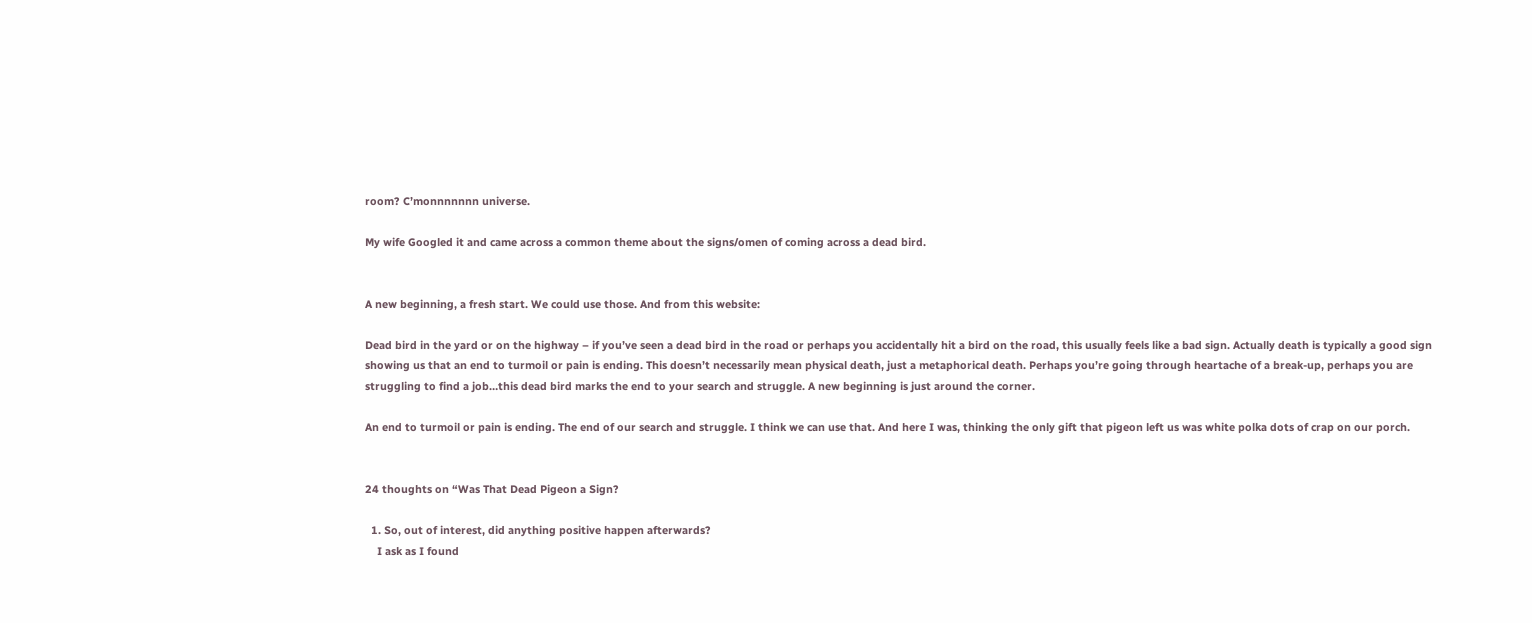room? C’monnnnnnn universe.

My wife Googled it and came across a common theme about the signs/omen of coming across a dead bird.


A new beginning, a fresh start. We could use those. And from this website:

Dead bird in the yard or on the highway – if you’ve seen a dead bird in the road or perhaps you accidentally hit a bird on the road, this usually feels like a bad sign. Actually death is typically a good sign showing us that an end to turmoil or pain is ending. This doesn’t necessarily mean physical death, just a metaphorical death. Perhaps you’re going through heartache of a break-up, perhaps you are struggling to find a job…this dead bird marks the end to your search and struggle. A new beginning is just around the corner.

An end to turmoil or pain is ending. The end of our search and struggle. I think we can use that. And here I was, thinking the only gift that pigeon left us was white polka dots of crap on our porch.


24 thoughts on “Was That Dead Pigeon a Sign?

  1. So, out of interest, did anything positive happen afterwards?
    I ask as I found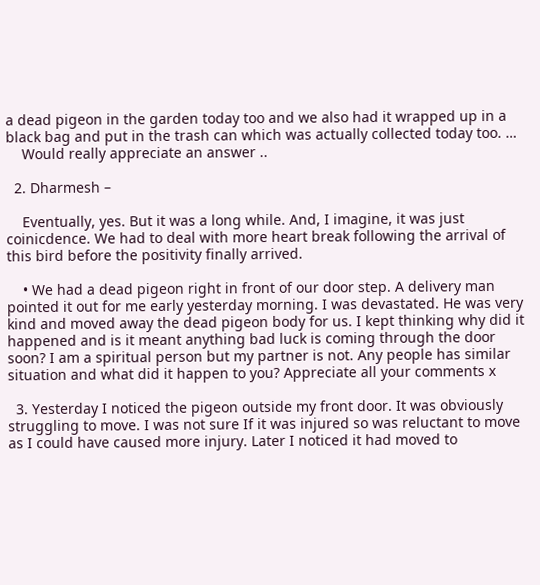a dead pigeon in the garden today too and we also had it wrapped up in a black bag and put in the trash can which was actually collected today too. …
    Would really appreciate an answer ..

  2. Dharmesh –

    Eventually, yes. But it was a long while. And, I imagine, it was just coinicdence. We had to deal with more heart break following the arrival of this bird before the positivity finally arrived.

    • We had a dead pigeon right in front of our door step. A delivery man pointed it out for me early yesterday morning. I was devastated. He was very kind and moved away the dead pigeon body for us. I kept thinking why did it happened and is it meant anything bad luck is coming through the door soon? I am a spiritual person but my partner is not. Any people has similar situation and what did it happen to you? Appreciate all your comments x

  3. Yesterday I noticed the pigeon outside my front door. It was obviously struggling to move. I was not sure If it was injured so was reluctant to move as I could have caused more injury. Later I noticed it had moved to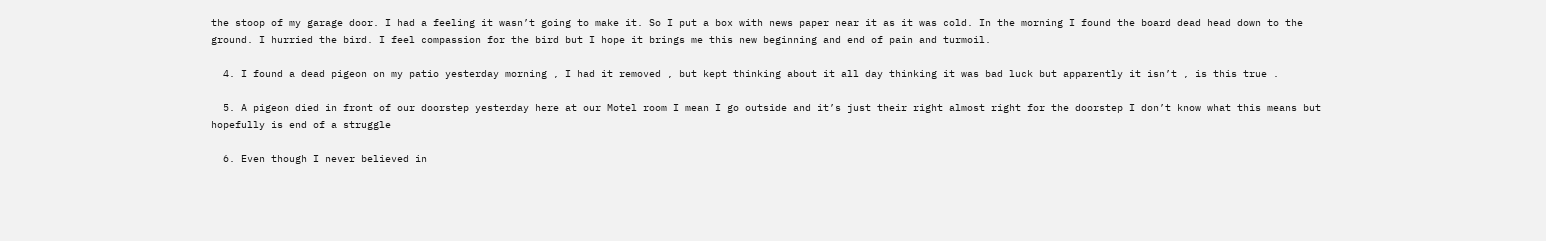the stoop of my garage door. I had a feeling it wasn’t going to make it. So I put a box with news paper near it as it was cold. In the morning I found the board dead head down to the ground. I hurried the bird. I feel compassion for the bird but I hope it brings me this new beginning and end of pain and turmoil.

  4. I found a dead pigeon on my patio yesterday morning , I had it removed , but kept thinking about it all day thinking it was bad luck but apparently it isn’t , is this true .

  5. A pigeon died in front of our doorstep yesterday here at our Motel room I mean I go outside and it’s just their right almost right for the doorstep I don’t know what this means but hopefully is end of a struggle

  6. Even though I never believed in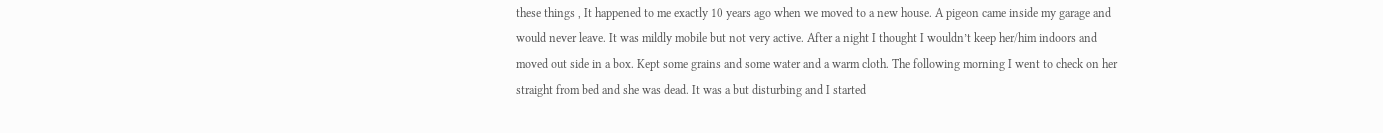these things , It happened to me exactly 10 years ago when we moved to a new house. A pigeon came inside my garage and would never leave. It was mildly mobile but not very active. After a night I thought I wouldn’t keep her/him indoors and moved out side in a box. Kept some grains and some water and a warm cloth. The following morning I went to check on her straight from bed and she was dead. It was a but disturbing and I started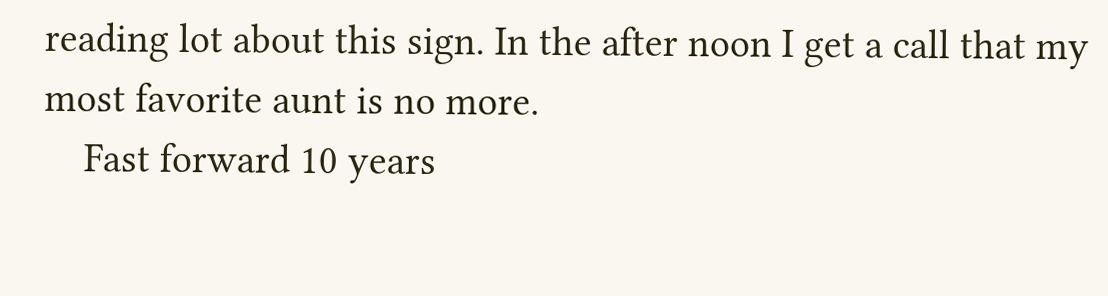reading lot about this sign. In the after noon I get a call that my most favorite aunt is no more.
    Fast forward 10 years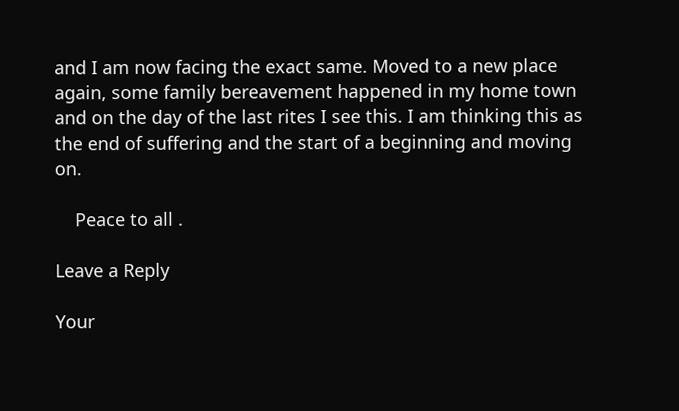and I am now facing the exact same. Moved to a new place again, some family bereavement happened in my home town and on the day of the last rites I see this. I am thinking this as the end of suffering and the start of a beginning and moving on.

    Peace to all .

Leave a Reply

Your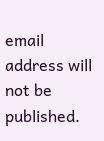email address will not be published.